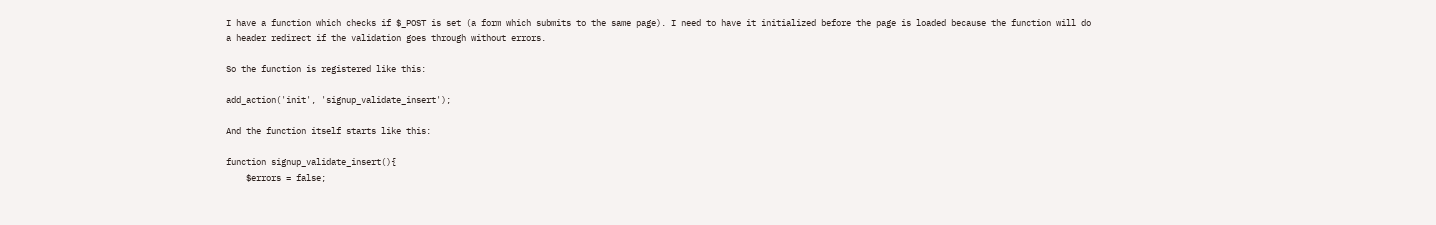I have a function which checks if $_POST is set (a form which submits to the same page). I need to have it initialized before the page is loaded because the function will do a header redirect if the validation goes through without errors.

So the function is registered like this:

add_action('init', 'signup_validate_insert');

And the function itself starts like this:

function signup_validate_insert(){
    $errors = false;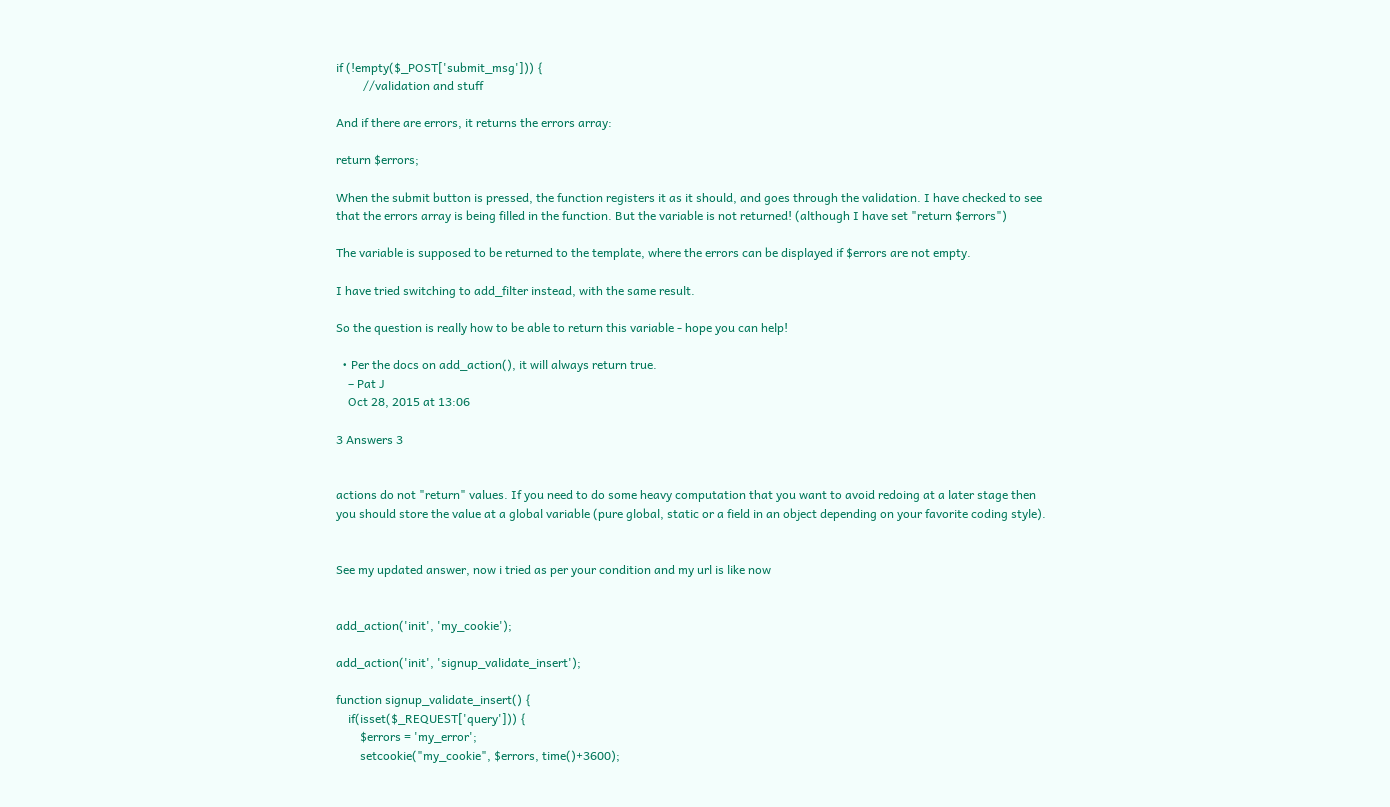if (!empty($_POST['submit_msg'])) {
         //validation and stuff

And if there are errors, it returns the errors array:

return $errors;

When the submit button is pressed, the function registers it as it should, and goes through the validation. I have checked to see that the errors array is being filled in the function. But the variable is not returned! (although I have set "return $errors")

The variable is supposed to be returned to the template, where the errors can be displayed if $errors are not empty.

I have tried switching to add_filter instead, with the same result.

So the question is really how to be able to return this variable - hope you can help!

  • Per the docs on add_action(), it will always return true.
    – Pat J
    Oct 28, 2015 at 13:06

3 Answers 3


actions do not "return" values. If you need to do some heavy computation that you want to avoid redoing at a later stage then you should store the value at a global variable (pure global, static or a field in an object depending on your favorite coding style).


See my updated answer, now i tried as per your condition and my url is like now


add_action('init', 'my_cookie');

add_action('init', 'signup_validate_insert');

function signup_validate_insert() {
    if(isset($_REQUEST['query'])) {
        $errors = 'my_error';
        setcookie("my_cookie", $errors, time()+3600);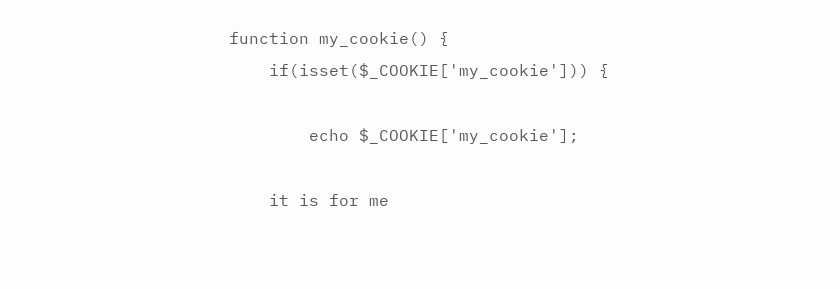function my_cookie() {
    if(isset($_COOKIE['my_cookie'])) {

        echo $_COOKIE['my_cookie'];

    it is for me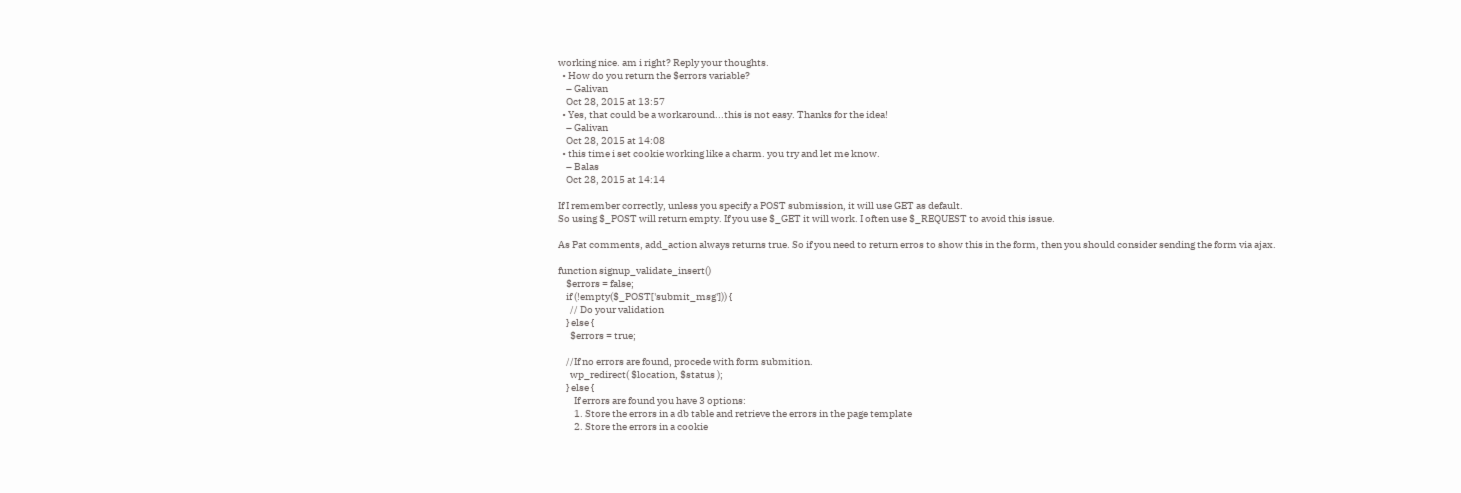working nice. am i right? Reply your thoughts.
  • How do you return the $errors variable?
    – Galivan
    Oct 28, 2015 at 13:57
  • Yes, that could be a workaround...this is not easy. Thanks for the idea!
    – Galivan
    Oct 28, 2015 at 14:08
  • this time i set cookie working like a charm. you try and let me know.
    – Balas
    Oct 28, 2015 at 14:14

If I remember correctly, unless you specify a POST submission, it will use GET as default.
So using $_POST will return empty. If you use $_GET it will work. I often use $_REQUEST to avoid this issue.

As Pat comments, add_action always returns true. So if you need to return erros to show this in the form, then you should consider sending the form via ajax.

function signup_validate_insert()
    $errors = false;
    if (!empty($_POST['submit_msg'])) {
      // Do your validation
    } else {
      $errors = true;

    //If no errors are found, procede with form submition.
      wp_redirect( $location, $status );
    } else {
        If errors are found you have 3 options:
        1. Store the errors in a db table and retrieve the errors in the page template
        2. Store the errors in a cookie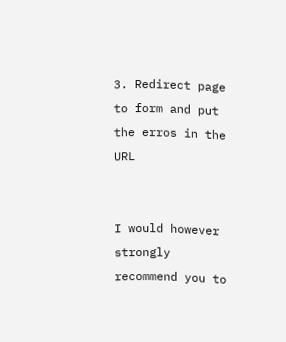3. Redirect page to form and put the erros in the URL


I would however strongly recommend you to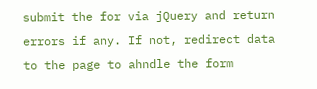submit the for via jQuery and return errors if any. If not, redirect data to the page to ahndle the form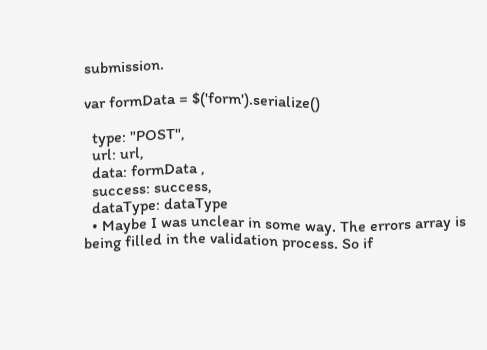submission.

var formData = $('form').serialize()

  type: "POST",
  url: url,
  data: formData ,
  success: success,
  dataType: dataType
  • Maybe I was unclear in some way. The errors array is being filled in the validation process. So if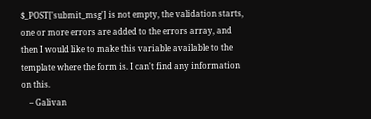$_POST['submit_msg'] is not empty, the validation starts, one or more errors are added to the errors array, and then I would like to make this variable available to the template where the form is. I can't find any information on this.
    – Galivan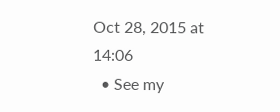Oct 28, 2015 at 14:06
  • See my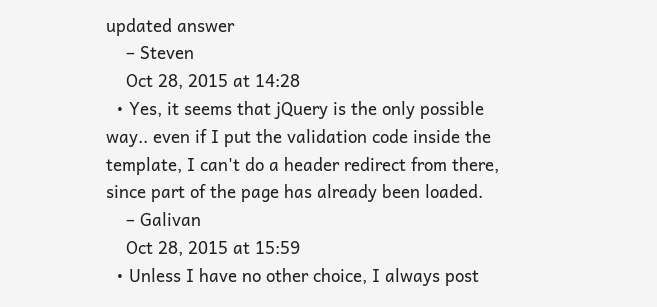updated answer
    – Steven
    Oct 28, 2015 at 14:28
  • Yes, it seems that jQuery is the only possible way.. even if I put the validation code inside the template, I can't do a header redirect from there, since part of the page has already been loaded.
    – Galivan
    Oct 28, 2015 at 15:59
  • Unless I have no other choice, I always post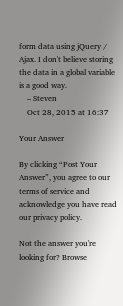form data using jQuery / Ajax. I don't believe storing the data in a global variable is a good way.
    – Steven
    Oct 28, 2015 at 16:37

Your Answer

By clicking “Post Your Answer”, you agree to our terms of service and acknowledge you have read our privacy policy.

Not the answer you're looking for? Browse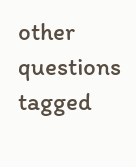other questions tagged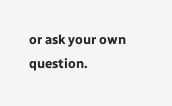or ask your own question.